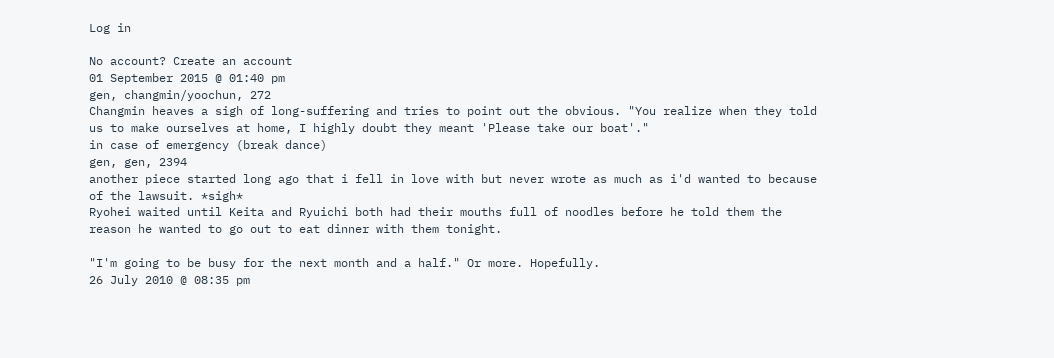Log in

No account? Create an account
01 September 2015 @ 01:40 pm
gen, changmin/yoochun, 272
Changmin heaves a sigh of long-suffering and tries to point out the obvious. "You realize when they told us to make ourselves at home, I highly doubt they meant 'Please take our boat'."
in case of emergency (break dance)
gen, gen, 2394
another piece started long ago that i fell in love with but never wrote as much as i'd wanted to because of the lawsuit. *sigh*
Ryohei waited until Keita and Ryuichi both had their mouths full of noodles before he told them the reason he wanted to go out to eat dinner with them tonight.

"I'm going to be busy for the next month and a half." Or more. Hopefully.
26 July 2010 @ 08:35 pm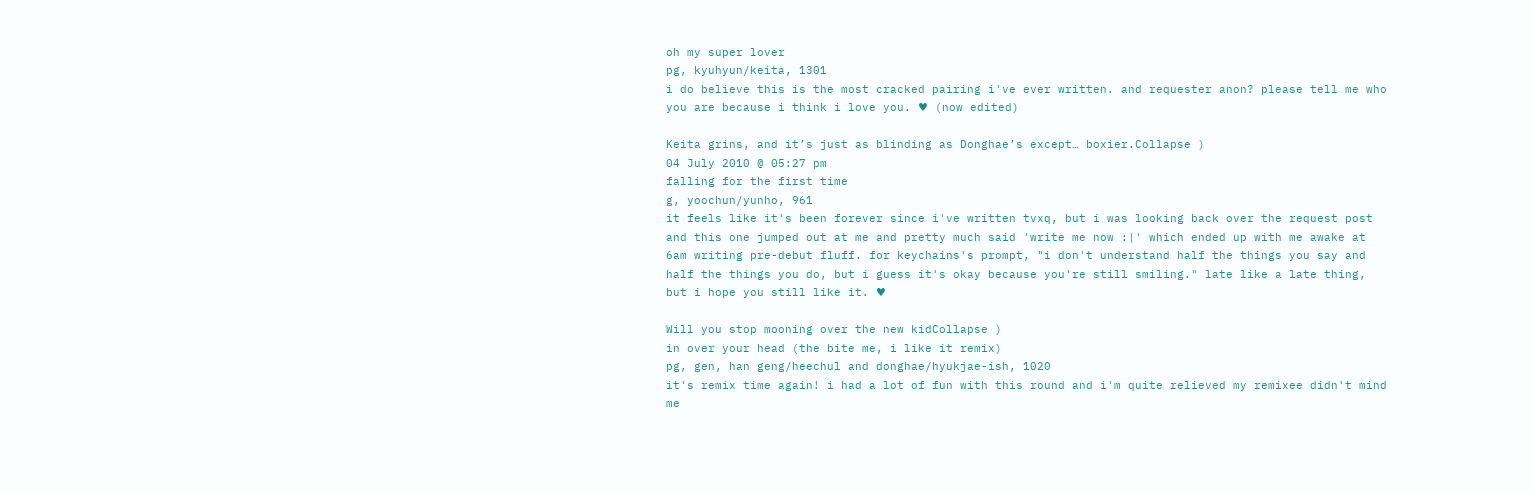oh my super lover
pg, kyuhyun/keita, 1301
i do believe this is the most cracked pairing i've ever written. and requester anon? please tell me who you are because i think i love you. ♥ (now edited)

Keita grins, and it’s just as blinding as Donghae’s except… boxier.Collapse )
04 July 2010 @ 05:27 pm
falling for the first time
g, yoochun/yunho, 961
it feels like it's been forever since i've written tvxq, but i was looking back over the request post and this one jumped out at me and pretty much said 'write me now :|' which ended up with me awake at 6am writing pre-debut fluff. for keychains's prompt, "i don't understand half the things you say and half the things you do, but i guess it's okay because you're still smiling." late like a late thing, but i hope you still like it. ♥

Will you stop mooning over the new kidCollapse )
in over your head (the bite me, i like it remix)
pg, gen, han geng/heechul and donghae/hyukjae-ish, 1020
it's remix time again! i had a lot of fun with this round and i'm quite relieved my remixee didn't mind me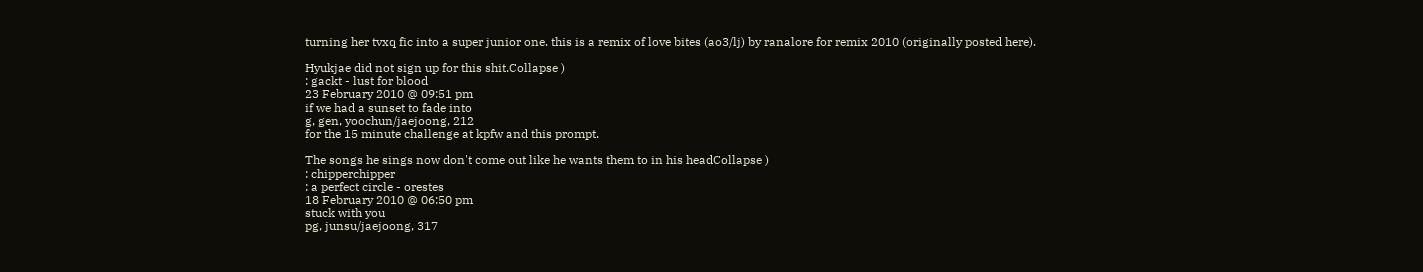turning her tvxq fic into a super junior one. this is a remix of love bites (ao3/lj) by ranalore for remix 2010 (originally posted here).

Hyukjae did not sign up for this shit.Collapse )
: gackt - lust for blood
23 February 2010 @ 09:51 pm
if we had a sunset to fade into
g, gen, yoochun/jaejoong, 212
for the 15 minute challenge at kpfw and this prompt.

The songs he sings now don't come out like he wants them to in his headCollapse )
: chipperchipper
: a perfect circle - orestes
18 February 2010 @ 06:50 pm
stuck with you
pg, junsu/jaejoong, 317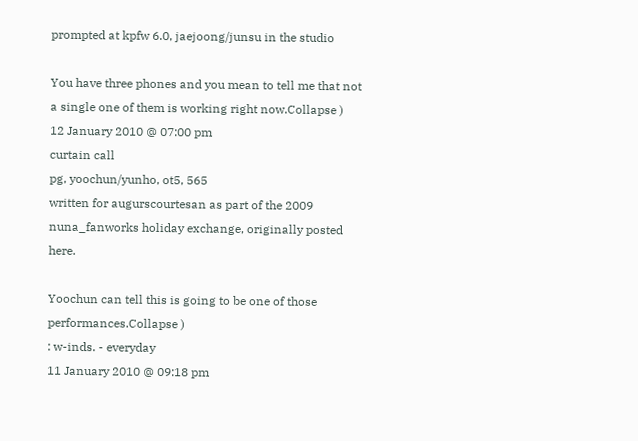prompted at kpfw 6.0, jaejoong/junsu in the studio

You have three phones and you mean to tell me that not a single one of them is working right now.Collapse )
12 January 2010 @ 07:00 pm
curtain call
pg, yoochun/yunho, ot5, 565
written for augurscourtesan as part of the 2009 nuna_fanworks holiday exchange, originally posted here.

Yoochun can tell this is going to be one of those performances.Collapse )
: w-inds. - everyday
11 January 2010 @ 09:18 pm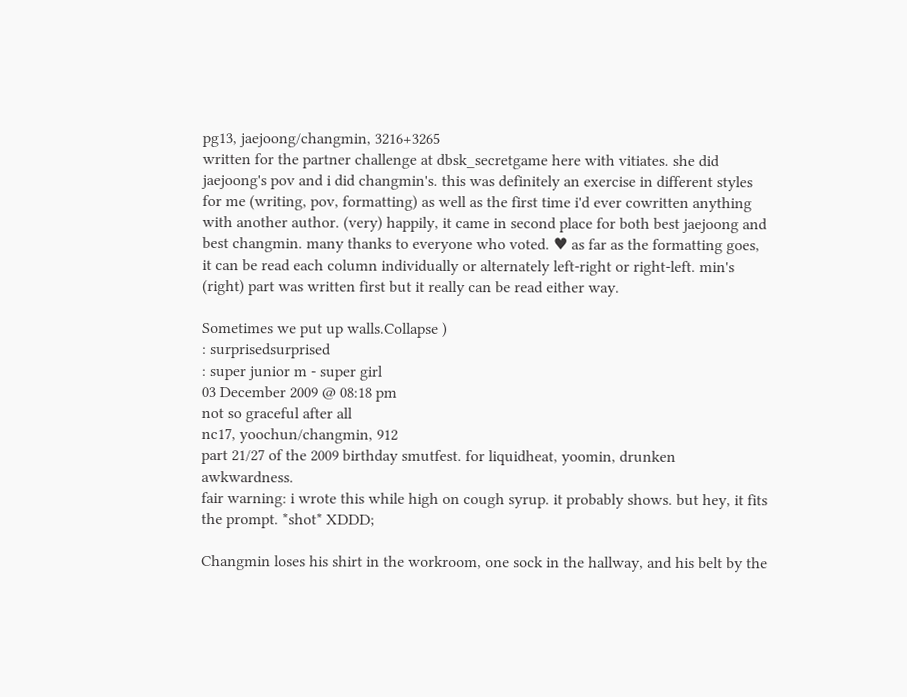pg13, jaejoong/changmin, 3216+3265
written for the partner challenge at dbsk_secretgame here with vitiates. she did jaejoong's pov and i did changmin's. this was definitely an exercise in different styles for me (writing, pov, formatting) as well as the first time i'd ever cowritten anything with another author. (very) happily, it came in second place for both best jaejoong and best changmin. many thanks to everyone who voted. ♥ as far as the formatting goes, it can be read each column individually or alternately left-right or right-left. min's (right) part was written first but it really can be read either way.

Sometimes we put up walls.Collapse )
: surprisedsurprised
: super junior m - super girl
03 December 2009 @ 08:18 pm
not so graceful after all
nc17, yoochun/changmin, 912
part 21/27 of the 2009 birthday smutfest. for liquidheat, yoomin, drunken awkwardness.
fair warning: i wrote this while high on cough syrup. it probably shows. but hey, it fits the prompt. *shot* XDDD;

Changmin loses his shirt in the workroom, one sock in the hallway, and his belt by the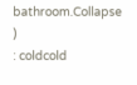bathroom.Collapse )
: coldcold